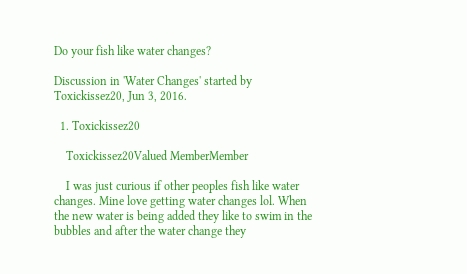Do your fish like water changes?

Discussion in 'Water Changes' started by Toxickissez20, Jun 3, 2016.

  1. Toxickissez20

    Toxickissez20Valued MemberMember

    I was just curious if other peoples fish like water changes. Mine love getting water changes lol. When the new water is being added they like to swim in the bubbles and after the water change they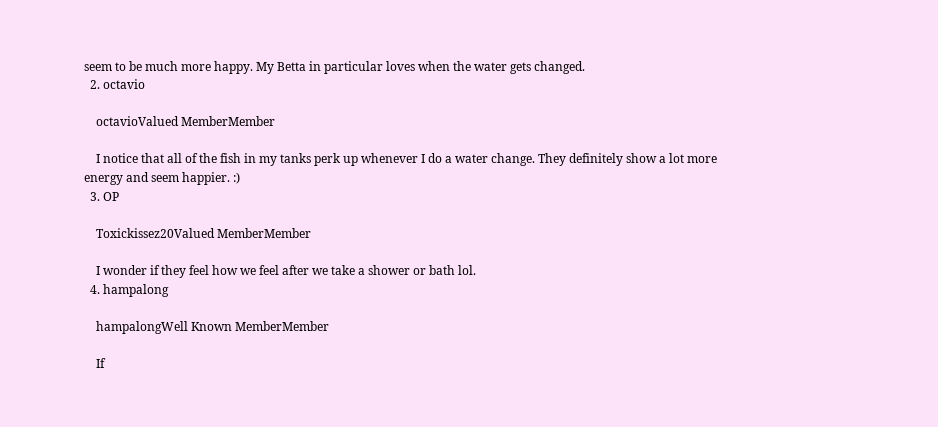seem to be much more happy. My Betta in particular loves when the water gets changed.
  2. octavio

    octavioValued MemberMember

    I notice that all of the fish in my tanks perk up whenever I do a water change. They definitely show a lot more energy and seem happier. :)
  3. OP

    Toxickissez20Valued MemberMember

    I wonder if they feel how we feel after we take a shower or bath lol.
  4. hampalong

    hampalongWell Known MemberMember

    If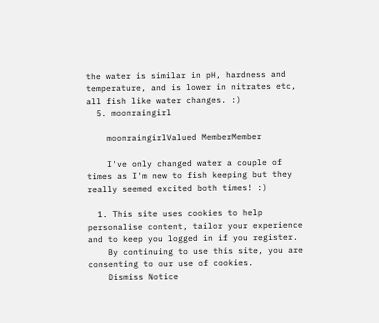the water is similar in pH, hardness and temperature, and is lower in nitrates etc, all fish like water changes. :)
  5. moonraingirl

    moonraingirlValued MemberMember

    I've only changed water a couple of times as I'm new to fish keeping but they really seemed excited both times! :)

  1. This site uses cookies to help personalise content, tailor your experience and to keep you logged in if you register.
    By continuing to use this site, you are consenting to our use of cookies.
    Dismiss Notice